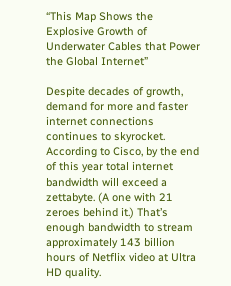“This Map Shows the Explosive Growth of Underwater Cables that Power the Global Internet”

Despite decades of growth, demand for more and faster internet connections continues to skyrocket. According to Cisco, by the end of this year total internet bandwidth will exceed a zettabyte. (A one with 21 zeroes behind it.) That’s enough bandwidth to stream approximately 143 billion hours of Netflix video at Ultra HD quality.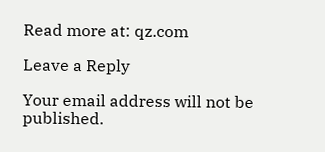Read more at: qz.com

Leave a Reply

Your email address will not be published.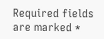Required fields are marked *